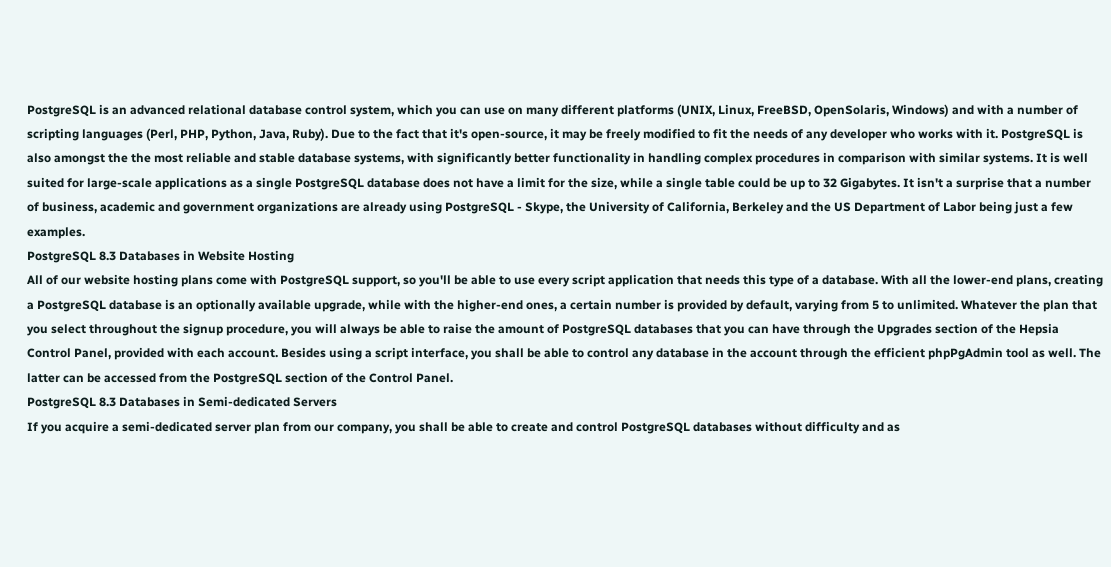PostgreSQL is an advanced relational database control system, which you can use on many different platforms (UNIX, Linux, FreeBSD, OpenSolaris, Windows) and with a number of scripting languages (Perl, PHP, Python, Java, Ruby). Due to the fact that it's open-source, it may be freely modified to fit the needs of any developer who works with it. PostgreSQL is also amongst the the most reliable and stable database systems, with significantly better functionality in handling complex procedures in comparison with similar systems. It is well suited for large-scale applications as a single PostgreSQL database does not have a limit for the size, while a single table could be up to 32 Gigabytes. It isn't a surprise that a number of business, academic and government organizations are already using PostgreSQL - Skype, the University of California, Berkeley and the US Department of Labor being just a few examples.
PostgreSQL 8.3 Databases in Website Hosting
All of our website hosting plans come with PostgreSQL support, so you'll be able to use every script application that needs this type of a database. With all the lower-end plans, creating a PostgreSQL database is an optionally available upgrade, while with the higher-end ones, a certain number is provided by default, varying from 5 to unlimited. Whatever the plan that you select throughout the signup procedure, you will always be able to raise the amount of PostgreSQL databases that you can have through the Upgrades section of the Hepsia Control Panel, provided with each account. Besides using a script interface, you shall be able to control any database in the account through the efficient phpPgAdmin tool as well. The latter can be accessed from the PostgreSQL section of the Control Panel.
PostgreSQL 8.3 Databases in Semi-dedicated Servers
If you acquire a semi-dedicated server plan from our company, you shall be able to create and control PostgreSQL databases without difficulty and as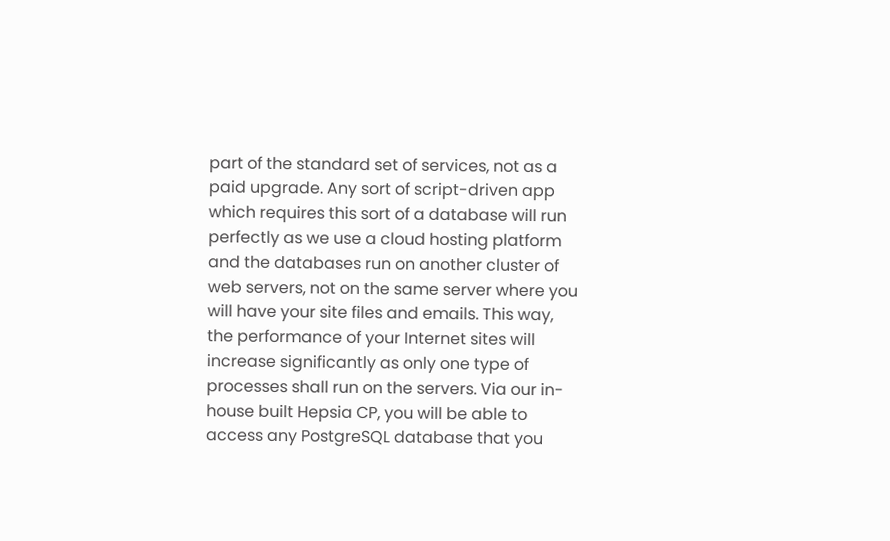part of the standard set of services, not as a paid upgrade. Any sort of script-driven app which requires this sort of a database will run perfectly as we use a cloud hosting platform and the databases run on another cluster of web servers, not on the same server where you will have your site files and emails. This way, the performance of your Internet sites will increase significantly as only one type of processes shall run on the servers. Via our in-house built Hepsia CP, you will be able to access any PostgreSQL database that you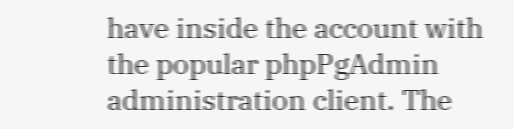have inside the account with the popular phpPgAdmin administration client. The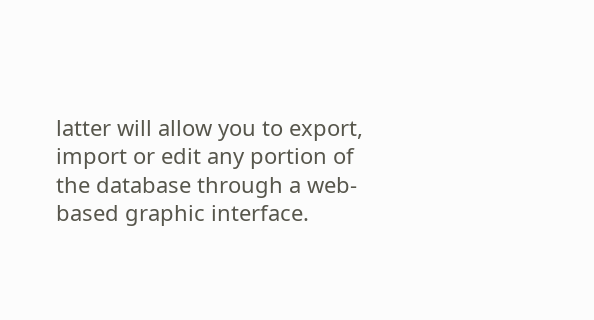latter will allow you to export, import or edit any portion of the database through a web-based graphic interface.